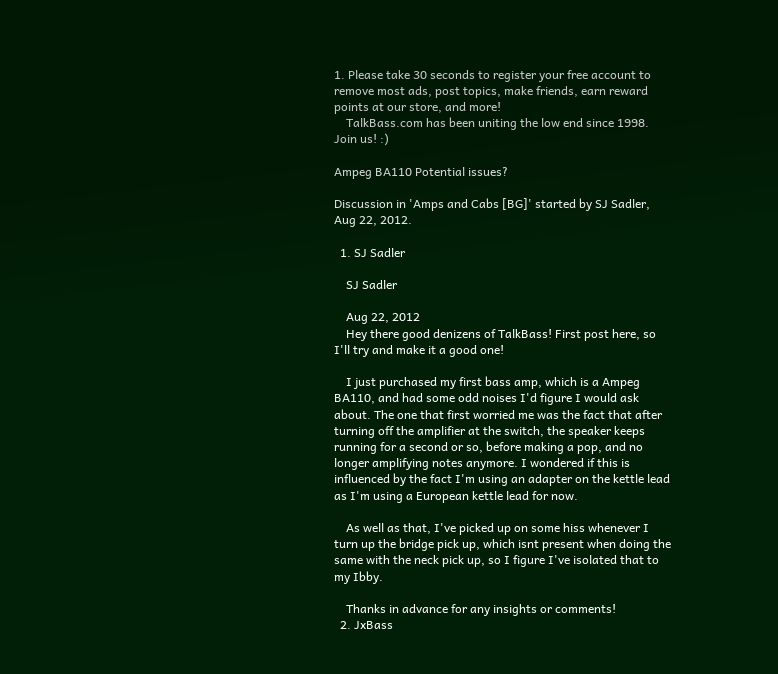1. Please take 30 seconds to register your free account to remove most ads, post topics, make friends, earn reward points at our store, and more!
    TalkBass.com has been uniting the low end since 1998.  Join us! :)

Ampeg BA110 Potential issues?

Discussion in 'Amps and Cabs [BG]' started by SJ Sadler, Aug 22, 2012.

  1. SJ Sadler

    SJ Sadler

    Aug 22, 2012
    Hey there good denizens of TalkBass! First post here, so I'll try and make it a good one!

    I just purchased my first bass amp, which is a Ampeg BA110, and had some odd noises I'd figure I would ask about. The one that first worried me was the fact that after turning off the amplifier at the switch, the speaker keeps running for a second or so, before making a pop, and no longer amplifying notes anymore. I wondered if this is influenced by the fact I'm using an adapter on the kettle lead as I'm using a European kettle lead for now.

    As well as that, I've picked up on some hiss whenever I turn up the bridge pick up, which isnt present when doing the same with the neck pick up, so I figure I've isolated that to my Ibby.

    Thanks in advance for any insights or comments!
  2. JxBass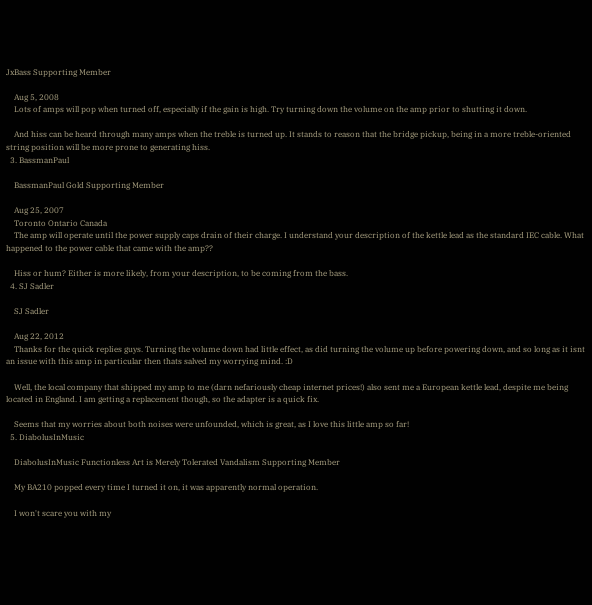JxBass Supporting Member

    Aug 5, 2008
    Lots of amps will pop when turned off, especially if the gain is high. Try turning down the volume on the amp prior to shutting it down.

    And hiss can be heard through many amps when the treble is turned up. It stands to reason that the bridge pickup, being in a more treble-oriented string position will be more prone to generating hiss.
  3. BassmanPaul

    BassmanPaul Gold Supporting Member

    Aug 25, 2007
    Toronto Ontario Canada
    The amp will operate until the power supply caps drain of their charge. I understand your description of the kettle lead as the standard IEC cable. What happened to the power cable that came with the amp??

    Hiss or hum? Either is more likely, from your description, to be coming from the bass.
  4. SJ Sadler

    SJ Sadler

    Aug 22, 2012
    Thanks for the quick replies guys. Turning the volume down had little effect, as did turning the volume up before powering down, and so long as it isnt an issue with this amp in particular then thats salved my worrying mind. :D

    Well, the local company that shipped my amp to me (darn nefariously cheap internet prices!) also sent me a European kettle lead, despite me being located in England. I am getting a replacement though, so the adapter is a quick fix.

    Seems that my worries about both noises were unfounded, which is great, as I love this little amp so far!
  5. DiabolusInMusic

    DiabolusInMusic Functionless Art is Merely Tolerated Vandalism Supporting Member

    My BA210 popped every time I turned it on, it was apparently normal operation.

    I won't scare you with my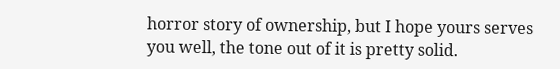horror story of ownership, but I hope yours serves you well, the tone out of it is pretty solid.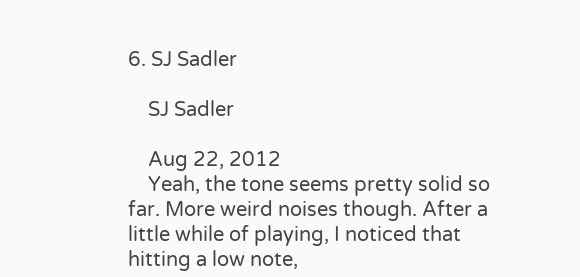6. SJ Sadler

    SJ Sadler

    Aug 22, 2012
    Yeah, the tone seems pretty solid so far. More weird noises though. After a little while of playing, I noticed that hitting a low note,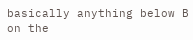basically anything below B on the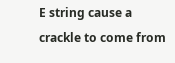E string cause a crackle to come from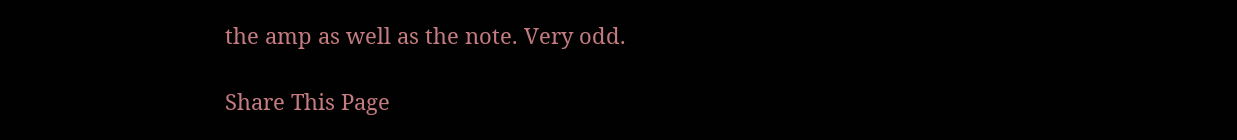the amp as well as the note. Very odd.

Share This Page